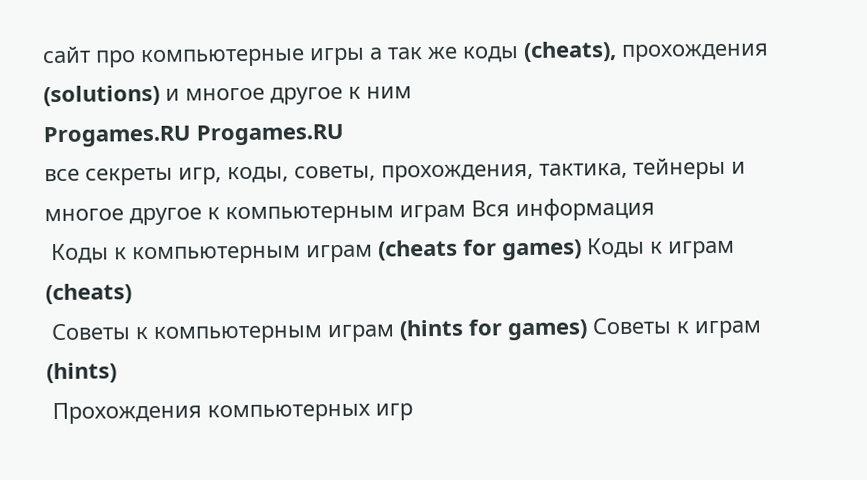сайт про компьютерные игры а так же коды (cheats), прохождения (solutions) и многое другое к ним
Progames.RU Progames.RU
все секреты игр, коды, советы, прохождения, тактика, тейнеры и многое другое к компьютерным играм Вся информация
 Коды к компьютерным играм (cheats for games) Коды к играм (cheats)
 Советы к компьютерным играм (hints for games) Советы к играм (hints)
 Прохождения компьютерных игр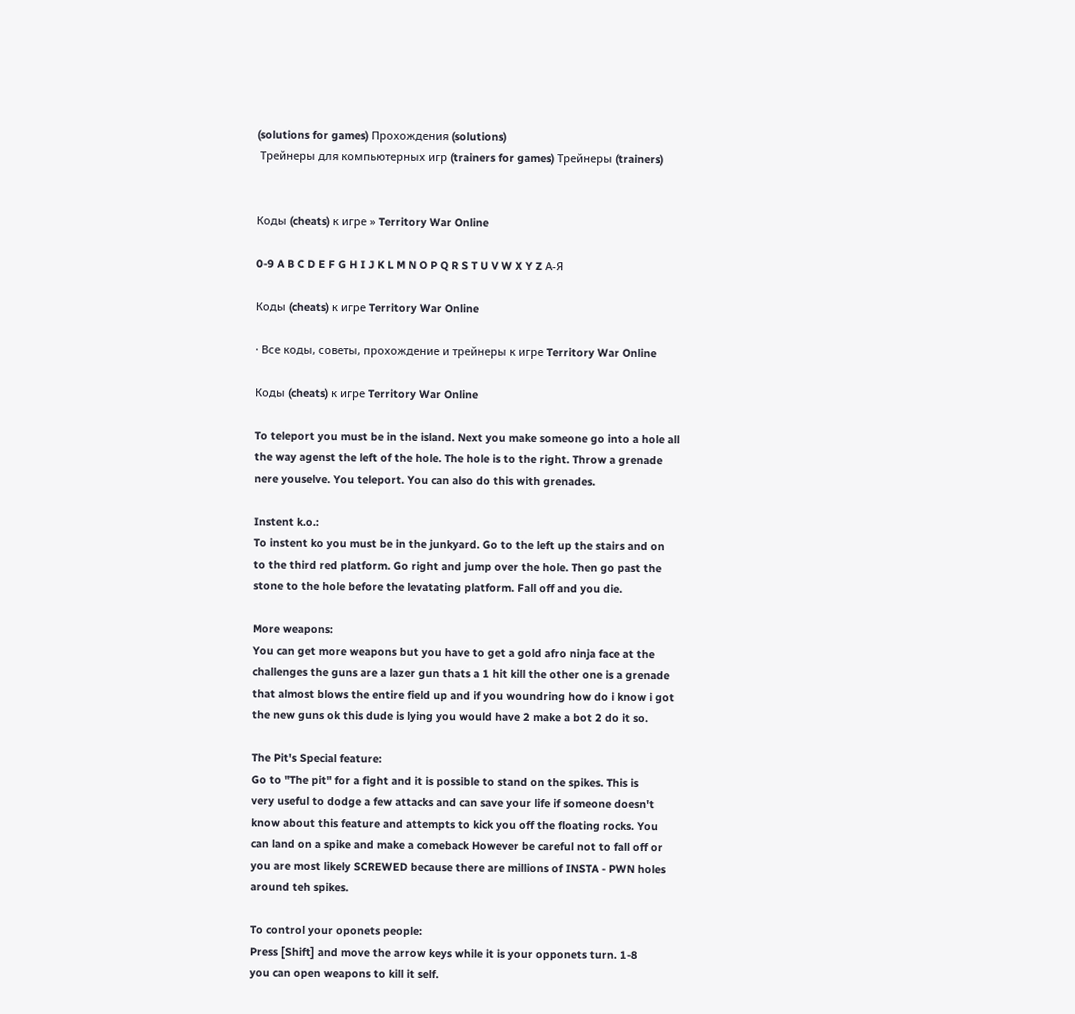(solutions for games) Прохождения (solutions)
 Трейнеры для компьютерных игр (trainers for games) Трейнеры (trainers)


Коды (cheats) к игре » Territory War Online

0-9 A B C D E F G H I J K L M N O P Q R S T U V W X Y Z А-Я

Коды (cheats) к игре Territory War Online

· Все коды, советы, прохождение и трейнеры к игре Territory War Online

Коды (cheats) к игре Territory War Online

To teleport you must be in the island. Next you make someone go into a hole all
the way agenst the left of the hole. The hole is to the right. Throw a grenade
nere youselve. You teleport. You can also do this with grenades.

Instent k.o.:
To instent ko you must be in the junkyard. Go to the left up the stairs and on
to the third red platform. Go right and jump over the hole. Then go past the
stone to the hole before the levatating platform. Fall off and you die.

More weapons:
You can get more weapons but you have to get a gold afro ninja face at the
challenges the guns are a lazer gun thats a 1 hit kill the other one is a grenade
that almost blows the entire field up and if you woundring how do i know i got
the new guns ok this dude is lying you would have 2 make a bot 2 do it so.

The Pit's Special feature:
Go to "The pit" for a fight and it is possible to stand on the spikes. This is
very useful to dodge a few attacks and can save your life if someone doesn't
know about this feature and attempts to kick you off the floating rocks. You
can land on a spike and make a comeback However be careful not to fall off or
you are most likely SCREWED because there are millions of INSTA - PWN holes
around teh spikes.

To control your oponets people:
Press [Shift] and move the arrow keys while it is your opponets turn. 1-8
you can open weapons to kill it self.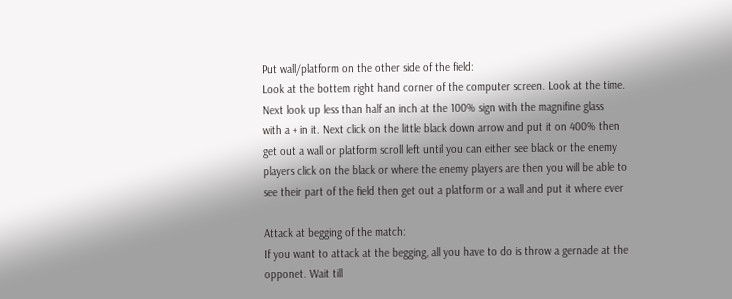Put wall/platform on the other side of the field:
Look at the bottem right hand corner of the computer screen. Look at the time.
Next look up less than half an inch at the 100% sign with the magnifine glass
with a + in it. Next click on the little black down arrow and put it on 400% then
get out a wall or platform scroll left until you can either see black or the enemy
players click on the black or where the enemy players are then you will be able to
see their part of the field then get out a platform or a wall and put it where ever

Attack at begging of the match:
If you want to attack at the begging, all you have to do is throw a gernade at the
opponet. Wait till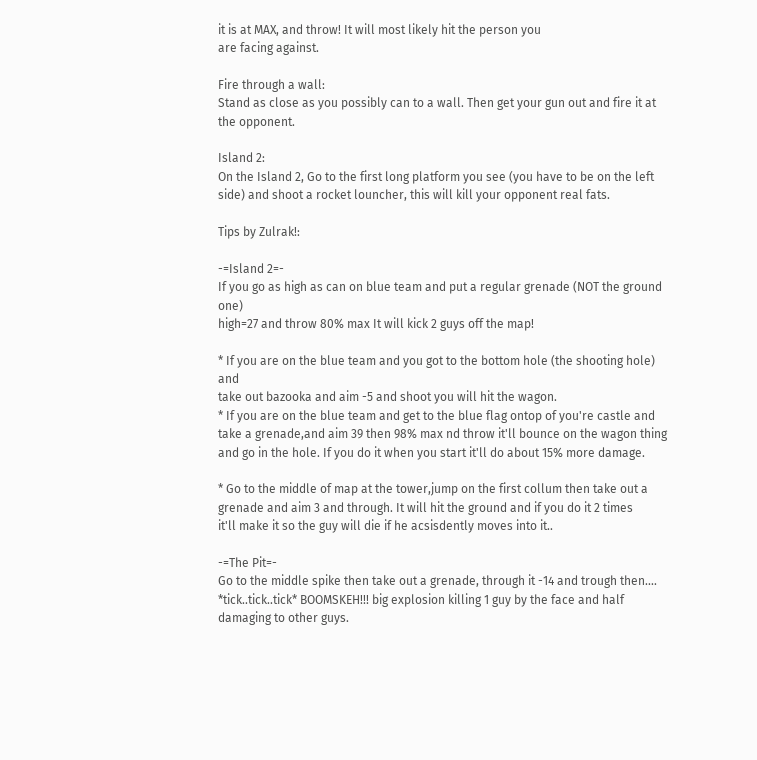it is at MAX, and throw! It will most likely hit the person you
are facing against.

Fire through a wall:
Stand as close as you possibly can to a wall. Then get your gun out and fire it at
the opponent.

Island 2:
On the Island 2, Go to the first long platform you see (you have to be on the left
side) and shoot a rocket louncher, this will kill your opponent real fats.

Tips by Zulrak!:

-=Island 2=-
If you go as high as can on blue team and put a regular grenade (NOT the ground one)
high=27 and throw 80% max It will kick 2 guys off the map!

* If you are on the blue team and you got to the bottom hole (the shooting hole) and
take out bazooka and aim -5 and shoot you will hit the wagon.
* If you are on the blue team and get to the blue flag ontop of you're castle and
take a grenade,and aim 39 then 98% max nd throw it'll bounce on the wagon thing
and go in the hole. If you do it when you start it'll do about 15% more damage.

* Go to the middle of map at the tower,jump on the first collum then take out a
grenade and aim 3 and through. It will hit the ground and if you do it 2 times
it'll make it so the guy will die if he acsisdently moves into it..

-=The Pit=-
Go to the middle spike then take out a grenade, through it -14 and trough then....
*tick..tick..tick* BOOMSKEH!!! big explosion killing 1 guy by the face and half
damaging to other guys.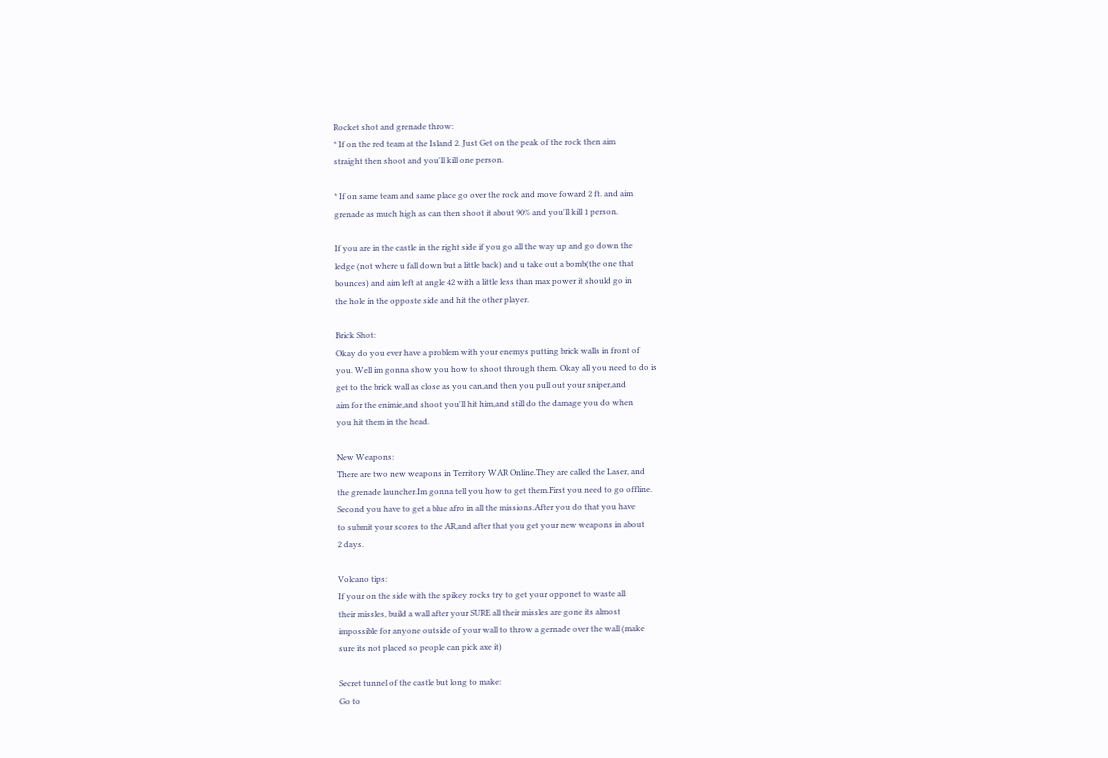Rocket shot and grenade throw:
* If on the red team at the Island 2. Just Get on the peak of the rock then aim
straight then shoot and you'll kill one person.

* If on same team and same place go over the rock and move foward 2 ft. and aim
grenade as much high as can then shoot it about 90% and you'll kill 1 person.

If you are in the castle in the right side if you go all the way up and go down the
ledge (not where u fall down but a little back) and u take out a bomb(the one that
bounces) and aim left at angle 42 with a little less than max power it should go in
the hole in the opposte side and hit the other player.

Brick Shot:
Okay do you ever have a problem with your enemys putting brick walls in front of
you. Well im gonna show you how to shoot through them. Okay all you need to do is
get to the brick wall as close as you can,and then you pull out your sniper,and
aim for the enimie,and shoot you'll hit him,and still do the damage you do when
you hit them in the head.

New Weapons:
There are two new weapons in Territory WAR Online.They are called the Laser, and
the grenade launcher.Im gonna tell you how to get them.First you need to go offline.
Second you have to get a blue afro in all the missions.After you do that you have
to submit your scores to the AR,and after that you get your new weapons in about
2 days.

Volcano tips:
If your on the side with the spikey rocks try to get your opponet to waste all
their missles, build a wall after your SURE all their missles are gone its almost
impossible for anyone outside of your wall to throw a gernade over the wall (make
sure its not placed so people can pick axe it)

Secret tunnel of the castle but long to make:
Go to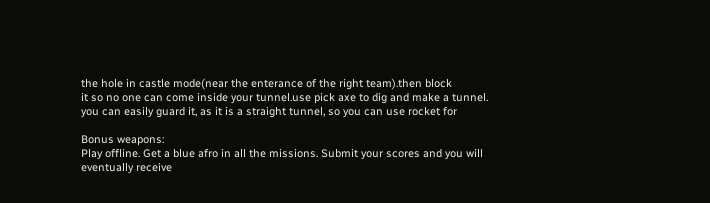the hole in castle mode(near the enterance of the right team).then block
it so no one can come inside your tunnel.use pick axe to dig and make a tunnel.
you can easily guard it, as it is a straight tunnel, so you can use rocket for

Bonus weapons:
Play offline. Get a blue afro in all the missions. Submit your scores and you will
eventually receive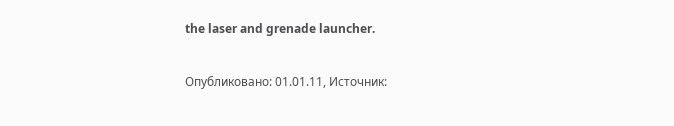the laser and grenade launcher.

Опубликовано: 01.01.11, Источник: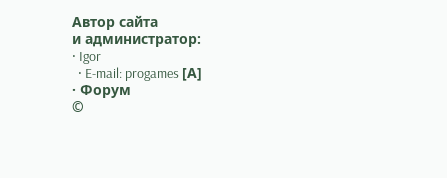Автор сайта
и администратор:
· Igor
  · E-mail: progames [А]
· Форум
©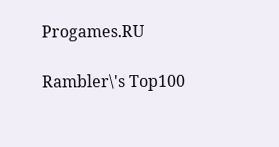Progames.RU

Rambler\'s Top100